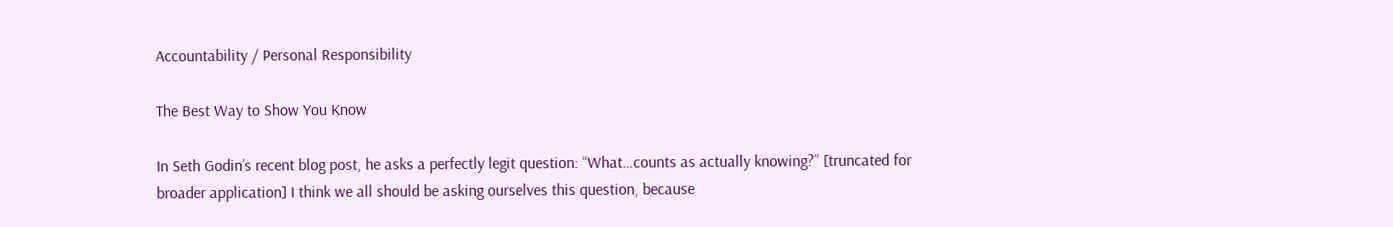Accountability / Personal Responsibility

The Best Way to Show You Know

In Seth Godin’s recent blog post, he asks a perfectly legit question: “What…counts as actually knowing?” [truncated for broader application] I think we all should be asking ourselves this question, because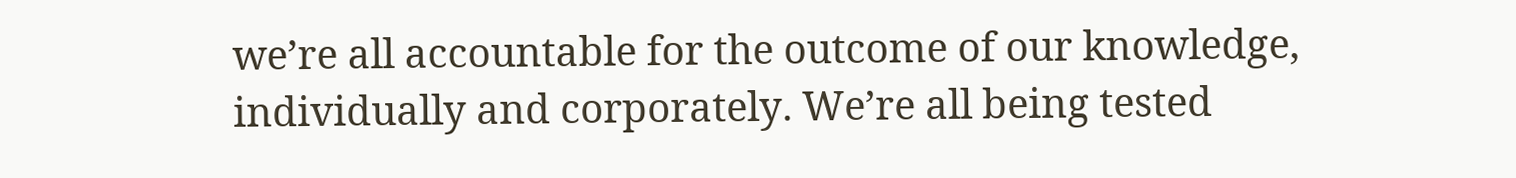we’re all accountable for the outcome of our knowledge, individually and corporately. We’re all being tested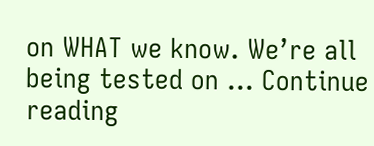on WHAT we know. We’re all being tested on … Continue reading